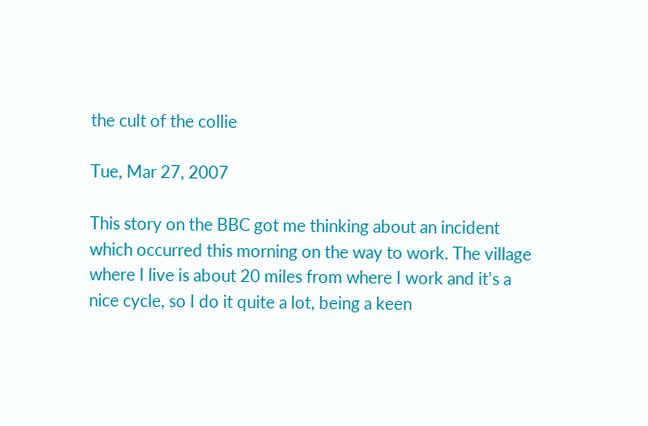the cult of the collie

Tue, Mar 27, 2007

This story on the BBC got me thinking about an incident which occurred this morning on the way to work. The village where I live is about 20 miles from where I work and it’s a nice cycle, so I do it quite a lot, being a keen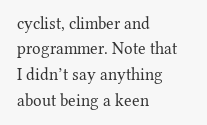cyclist, climber and programmer. Note that I didn’t say anything about being a keen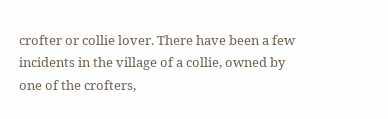crofter or collie lover. There have been a few incidents in the village of a collie, owned by one of the crofters,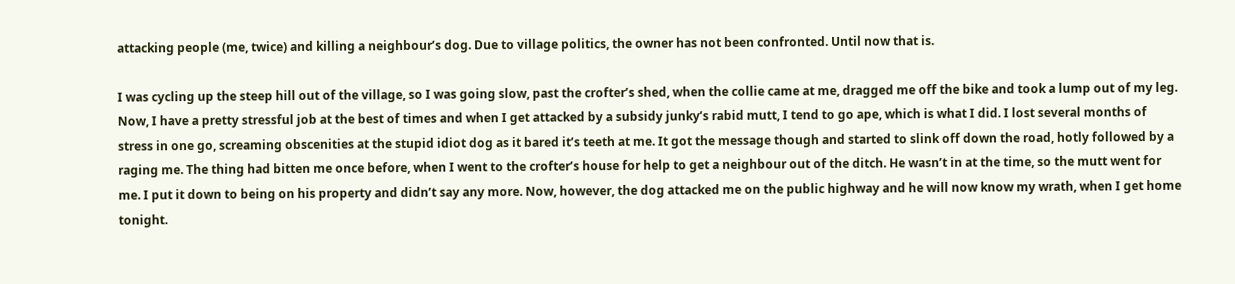attacking people (me, twice) and killing a neighbour’s dog. Due to village politics, the owner has not been confronted. Until now that is.

I was cycling up the steep hill out of the village, so I was going slow, past the crofter’s shed, when the collie came at me, dragged me off the bike and took a lump out of my leg. Now, I have a pretty stressful job at the best of times and when I get attacked by a subsidy junky’s rabid mutt, I tend to go ape, which is what I did. I lost several months of stress in one go, screaming obscenities at the stupid idiot dog as it bared it’s teeth at me. It got the message though and started to slink off down the road, hotly followed by a raging me. The thing had bitten me once before, when I went to the crofter’s house for help to get a neighbour out of the ditch. He wasn’t in at the time, so the mutt went for me. I put it down to being on his property and didn’t say any more. Now, however, the dog attacked me on the public highway and he will now know my wrath, when I get home tonight.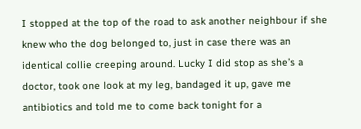I stopped at the top of the road to ask another neighbour if she knew who the dog belonged to, just in case there was an identical collie creeping around. Lucky I did stop as she’s a doctor, took one look at my leg, bandaged it up, gave me antibiotics and told me to come back tonight for a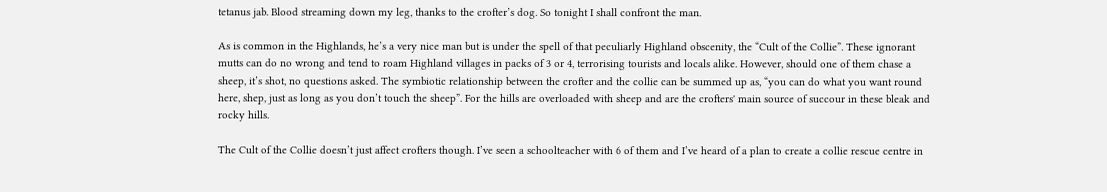tetanus jab. Blood streaming down my leg, thanks to the crofter’s dog. So tonight I shall confront the man.

As is common in the Highlands, he’s a very nice man but is under the spell of that peculiarly Highland obscenity, the “Cult of the Collie”. These ignorant mutts can do no wrong and tend to roam Highland villages in packs of 3 or 4, terrorising tourists and locals alike. However, should one of them chase a sheep, it’s shot, no questions asked. The symbiotic relationship between the crofter and the collie can be summed up as, “you can do what you want round here, shep, just as long as you don’t touch the sheep”. For the hills are overloaded with sheep and are the crofters' main source of succour in these bleak and rocky hills.

The Cult of the Collie doesn’t just affect crofters though. I’ve seen a schoolteacher with 6 of them and I’ve heard of a plan to create a collie rescue centre in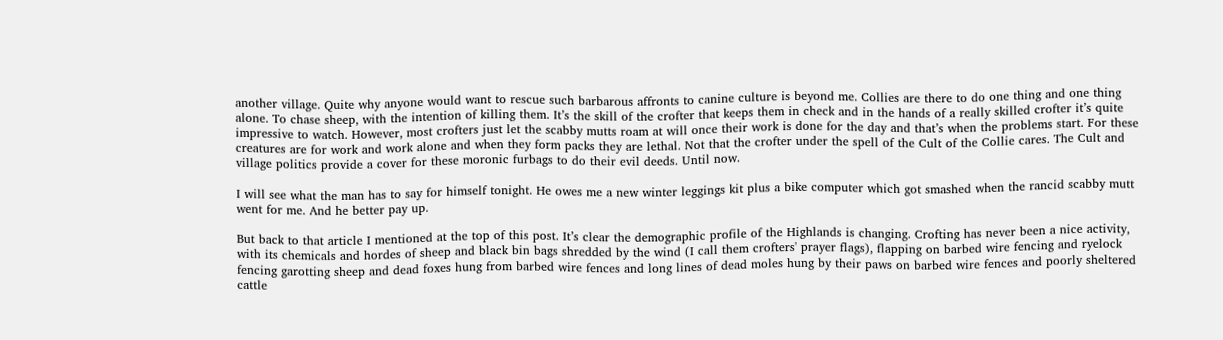another village. Quite why anyone would want to rescue such barbarous affronts to canine culture is beyond me. Collies are there to do one thing and one thing alone. To chase sheep, with the intention of killing them. It’s the skill of the crofter that keeps them in check and in the hands of a really skilled crofter it’s quite impressive to watch. However, most crofters just let the scabby mutts roam at will once their work is done for the day and that’s when the problems start. For these creatures are for work and work alone and when they form packs they are lethal. Not that the crofter under the spell of the Cult of the Collie cares. The Cult and village politics provide a cover for these moronic furbags to do their evil deeds. Until now.

I will see what the man has to say for himself tonight. He owes me a new winter leggings kit plus a bike computer which got smashed when the rancid scabby mutt went for me. And he better pay up.

But back to that article I mentioned at the top of this post. It’s clear the demographic profile of the Highlands is changing. Crofting has never been a nice activity, with its chemicals and hordes of sheep and black bin bags shredded by the wind (I call them crofters' prayer flags), flapping on barbed wire fencing and ryelock fencing garotting sheep and dead foxes hung from barbed wire fences and long lines of dead moles hung by their paws on barbed wire fences and poorly sheltered cattle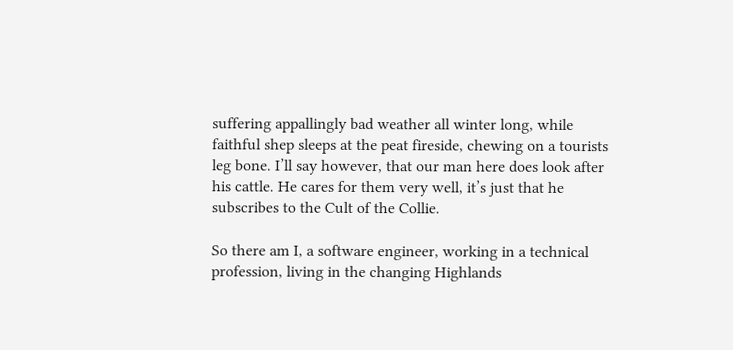suffering appallingly bad weather all winter long, while faithful shep sleeps at the peat fireside, chewing on a tourists leg bone. I’ll say however, that our man here does look after his cattle. He cares for them very well, it’s just that he subscribes to the Cult of the Collie.

So there am I, a software engineer, working in a technical profession, living in the changing Highlands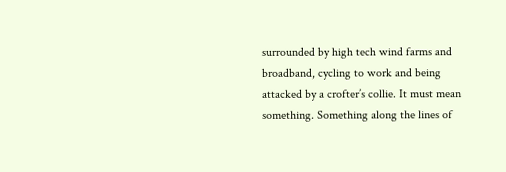surrounded by high tech wind farms and broadband, cycling to work and being attacked by a crofter’s collie. It must mean something. Something along the lines of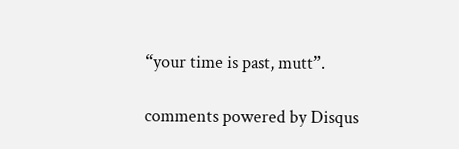“your time is past, mutt”.

comments powered by Disqus